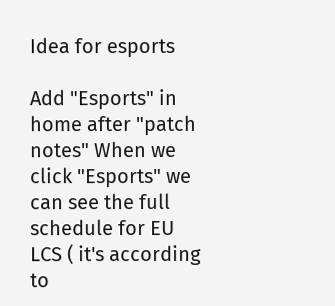Idea for esports

Add "Esports" in home after "patch notes" When we click "Esports" we can see the full schedule for EU LCS ( it's according to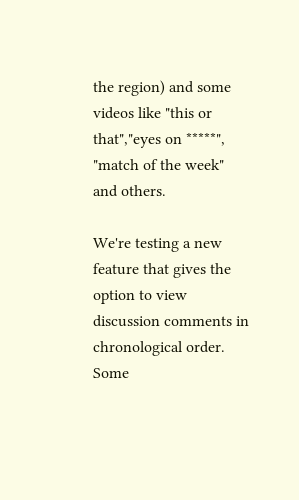the region) and some videos like "this or that","eyes on *****", "match of the week" and others.

We're testing a new feature that gives the option to view discussion comments in chronological order. Some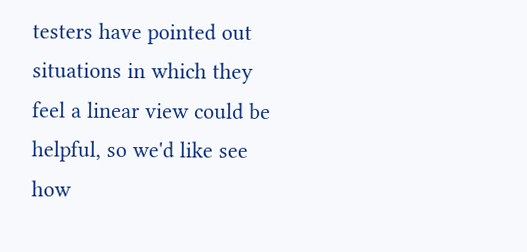testers have pointed out situations in which they feel a linear view could be helpful, so we'd like see how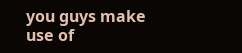you guys make use of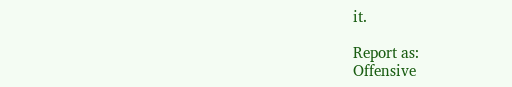it.

Report as:
Offensive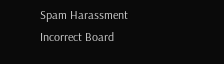Spam Harassment Incorrect Board